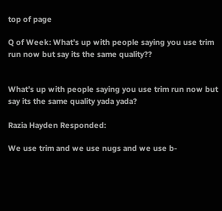top of page

Q of Week: What’s up with people saying you use trim run now but say its the same quality??


What’s up with people saying you use trim run now but say its the same quality yada yada?

Razia Hayden Responded:

We use trim and we use nugs and we use b-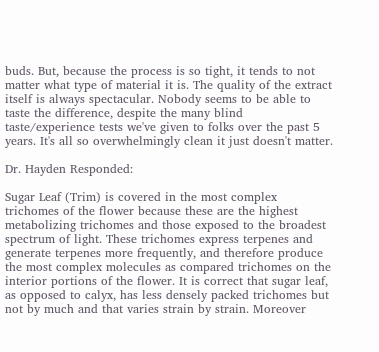buds. But, because the process is so tight, it tends to not matter what type of material it is. The quality of the extract itself is always spectacular. Nobody seems to be able to taste the difference, despite the many blind taste/experience tests we've given to folks over the past 5 years. It's all so overwhelmingly clean it just doesn't matter.

Dr. Hayden Responded:

Sugar Leaf (Trim) is covered in the most complex trichomes of the flower because these are the highest metabolizing trichomes and those exposed to the broadest spectrum of light. These trichomes express terpenes and generate terpenes more frequently, and therefore produce the most complex molecules as compared trichomes on the interior portions of the flower. It is correct that sugar leaf, as opposed to calyx, has less densely packed trichomes but not by much and that varies strain by strain. Moreover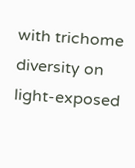with trichome diversity on light-exposed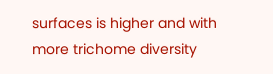surfaces is higher and with more trichome diversity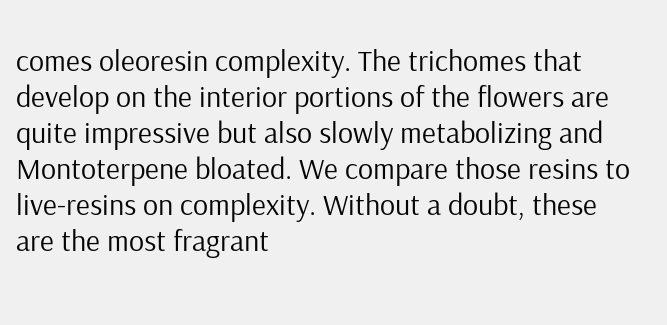comes oleoresin complexity. The trichomes that develop on the interior portions of the flowers are quite impressive but also slowly metabolizing and Montoterpene bloated. We compare those resins to live-resins on complexity. Without a doubt, these are the most fragrant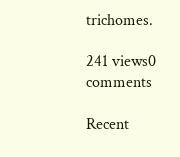trichomes.

241 views0 comments

Recent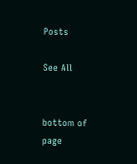Posts

See All


bottom of page